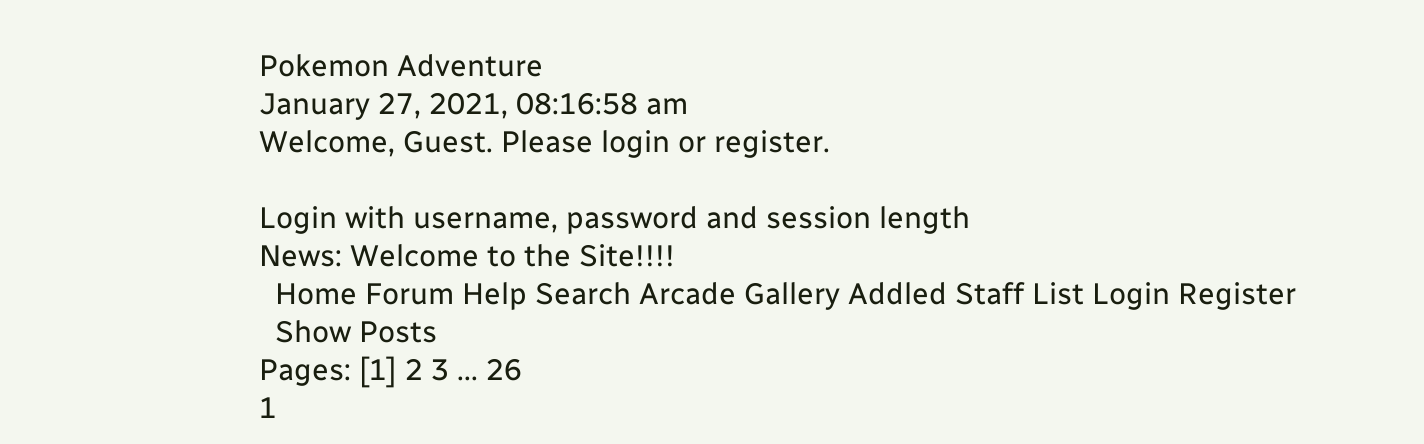Pokemon Adventure
January 27, 2021, 08:16:58 am
Welcome, Guest. Please login or register.

Login with username, password and session length
News: Welcome to the Site!!!!
  Home Forum Help Search Arcade Gallery Addled Staff List Login Register
  Show Posts
Pages: [1] 2 3 ... 26
1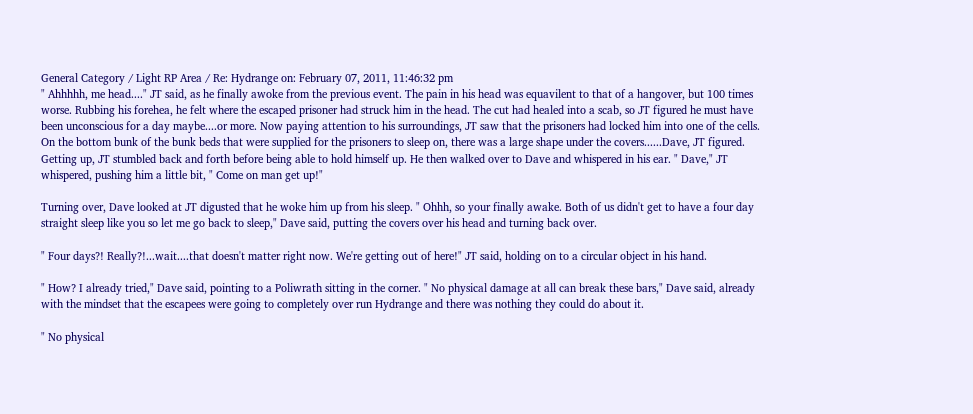General Category / Light RP Area / Re: Hydrange on: February 07, 2011, 11:46:32 pm
" Ahhhhh, me head...." JT said, as he finally awoke from the previous event. The pain in his head was equavilent to that of a hangover, but 100 times worse. Rubbing his forehea, he felt where the escaped prisoner had struck him in the head. The cut had healed into a scab, so JT figured he must have been unconscious for a day maybe....or more. Now paying attention to his surroundings, JT saw that the prisoners had locked him into one of the cells. On the bottom bunk of the bunk beds that were supplied for the prisoners to sleep on, there was a large shape under the covers......Dave, JT figured. Getting up, JT stumbled back and forth before being able to hold himself up. He then walked over to Dave and whispered in his ear. " Dave," JT whispered, pushing him a little bit, " Come on man get up!"

Turning over, Dave looked at JT digusted that he woke him up from his sleep. " Ohhh, so your finally awake. Both of us didn't get to have a four day straight sleep like you so let me go back to sleep," Dave said, putting the covers over his head and turning back over.

" Four days?! Really?!...wait....that doesn't matter right now. We're getting out of here!" JT said, holding on to a circular object in his hand.

" How? I already tried," Dave said, pointing to a Poliwrath sitting in the corner. " No physical damage at all can break these bars," Dave said, already with the mindset that the escapees were going to completely over run Hydrange and there was nothing they could do about it.

" No physical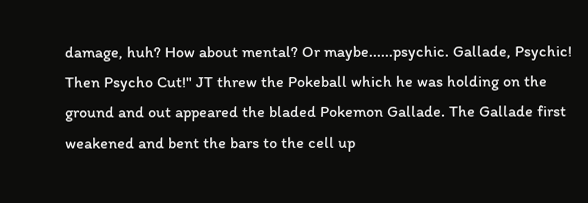damage, huh? How about mental? Or maybe......psychic. Gallade, Psychic! Then Psycho Cut!" JT threw the Pokeball which he was holding on the ground and out appeared the bladed Pokemon Gallade. The Gallade first weakened and bent the bars to the cell up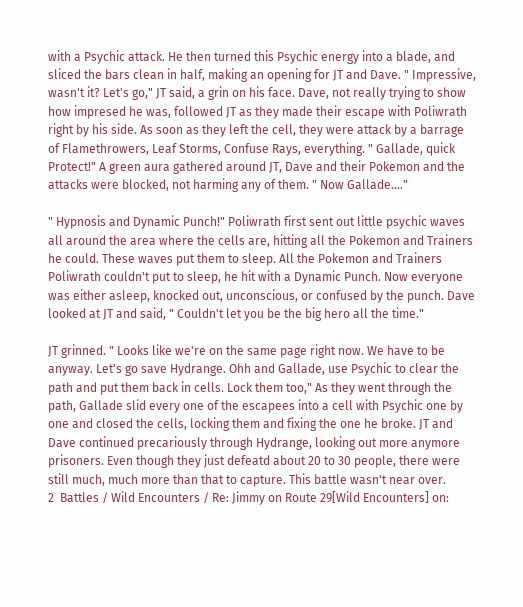with a Psychic attack. He then turned this Psychic energy into a blade, and sliced the bars clean in half, making an opening for JT and Dave. " Impressive, wasn't it? Let's go," JT said, a grin on his face. Dave, not really trying to show how impresed he was, followed JT as they made their escape with Poliwrath right by his side. As soon as they left the cell, they were attack by a barrage of Flamethrowers, Leaf Storms, Confuse Rays, everything. " Gallade, quick Protect!" A green aura gathered around JT, Dave and their Pokemon and the attacks were blocked, not harming any of them. " Now Gallade...."

" Hypnosis and Dynamic Punch!" Poliwrath first sent out little psychic waves all around the area where the cells are, hitting all the Pokemon and Trainers he could. These waves put them to sleep. All the Pokemon and Trainers Poliwrath couldn't put to sleep, he hit with a Dynamic Punch. Now everyone was either asleep, knocked out, unconscious, or confused by the punch. Dave looked at JT and said, " Couldn't let you be the big hero all the time."

JT grinned. " Looks like we're on the same page right now. We have to be anyway. Let's go save Hydrange. Ohh and Gallade, use Psychic to clear the path and put them back in cells. Lock them too," As they went through the path, Gallade slid every one of the escapees into a cell with Psychic one by one and closed the cells, locking them and fixing the one he broke. JT and Dave continued precariously through Hydrange, looking out more anymore prisoners. Even though they just defeatd about 20 to 30 people, there were still much, much more than that to capture. This battle wasn't near over.
2  Battles / Wild Encounters / Re: Jimmy on Route 29[Wild Encounters] on: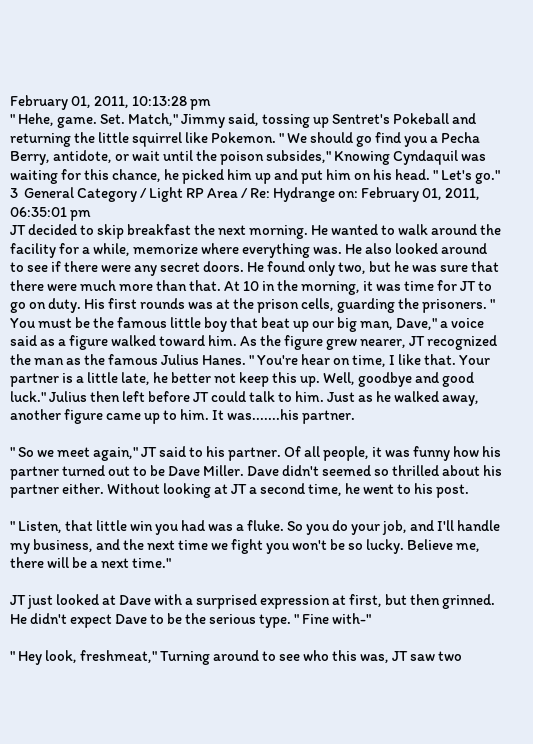February 01, 2011, 10:13:28 pm
" Hehe, game. Set. Match," Jimmy said, tossing up Sentret's Pokeball and returning the little squirrel like Pokemon. " We should go find you a Pecha Berry, antidote, or wait until the poison subsides," Knowing Cyndaquil was waiting for this chance, he picked him up and put him on his head. " Let's go."
3  General Category / Light RP Area / Re: Hydrange on: February 01, 2011, 06:35:01 pm
JT decided to skip breakfast the next morning. He wanted to walk around the facility for a while, memorize where everything was. He also looked around to see if there were any secret doors. He found only two, but he was sure that there were much more than that. At 10 in the morning, it was time for JT to go on duty. His first rounds was at the prison cells, guarding the prisoners. " You must be the famous little boy that beat up our big man, Dave," a voice said as a figure walked toward him. As the figure grew nearer, JT recognized the man as the famous Julius Hanes. " You're hear on time, I like that. Your partner is a little late, he better not keep this up. Well, goodbye and good luck." Julius then left before JT could talk to him. Just as he walked away, another figure came up to him. It was.......his partner.

" So we meet again," JT said to his partner. Of all people, it was funny how his partner turned out to be Dave Miller. Dave didn't seemed so thrilled about his partner either. Without looking at JT a second time, he went to his post.

" Listen, that little win you had was a fluke. So you do your job, and I'll handle my business, and the next time we fight you won't be so lucky. Believe me, there will be a next time."

JT just looked at Dave with a surprised expression at first, but then grinned. He didn't expect Dave to be the serious type. " Fine with-"

" Hey look, freshmeat," Turning around to see who this was, JT saw two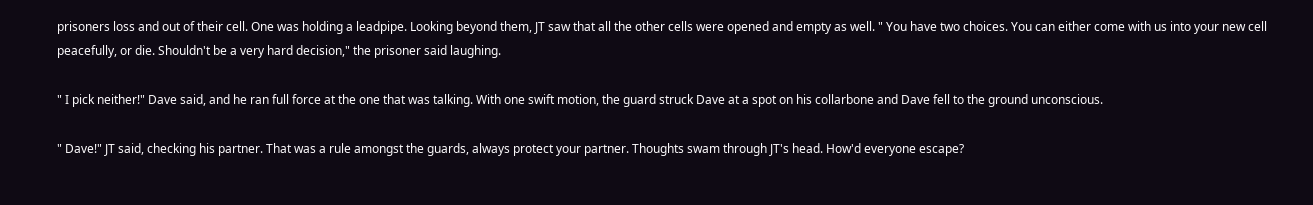prisoners loss and out of their cell. One was holding a leadpipe. Looking beyond them, JT saw that all the other cells were opened and empty as well. " You have two choices. You can either come with us into your new cell peacefully, or die. Shouldn't be a very hard decision," the prisoner said laughing.

" I pick neither!" Dave said, and he ran full force at the one that was talking. With one swift motion, the guard struck Dave at a spot on his collarbone and Dave fell to the ground unconscious.

" Dave!" JT said, checking his partner. That was a rule amongst the guards, always protect your partner. Thoughts swam through JT's head. How'd everyone escape?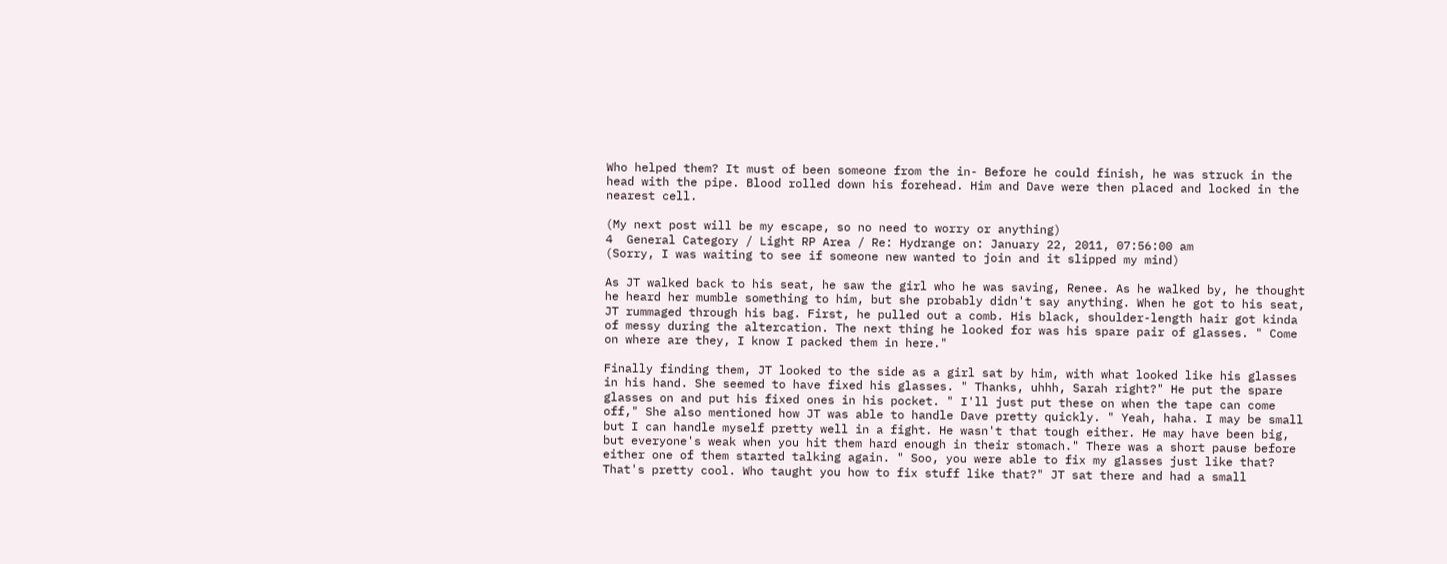Who helped them? It must of been someone from the in- Before he could finish, he was struck in the head with the pipe. Blood rolled down his forehead. Him and Dave were then placed and locked in the nearest cell.

(My next post will be my escape, so no need to worry or anything)
4  General Category / Light RP Area / Re: Hydrange on: January 22, 2011, 07:56:00 am
(Sorry, I was waiting to see if someone new wanted to join and it slipped my mind)

As JT walked back to his seat, he saw the girl who he was saving, Renee. As he walked by, he thought he heard her mumble something to him, but she probably didn't say anything. When he got to his seat, JT rummaged through his bag. First, he pulled out a comb. His black, shoulder-length hair got kinda of messy during the altercation. The next thing he looked for was his spare pair of glasses. " Come on where are they, I know I packed them in here."

Finally finding them, JT looked to the side as a girl sat by him, with what looked like his glasses in his hand. She seemed to have fixed his glasses. " Thanks, uhhh, Sarah right?" He put the spare glasses on and put his fixed ones in his pocket. " I'll just put these on when the tape can come off," She also mentioned how JT was able to handle Dave pretty quickly. " Yeah, haha. I may be small but I can handle myself pretty well in a fight. He wasn't that tough either. He may have been big, but everyone's weak when you hit them hard enough in their stomach." There was a short pause before either one of them started talking again. " Soo, you were able to fix my glasses just like that? That's pretty cool. Who taught you how to fix stuff like that?" JT sat there and had a small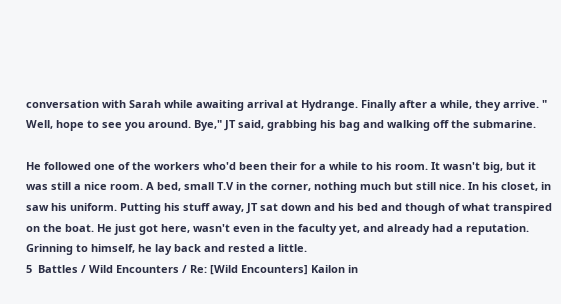conversation with Sarah while awaiting arrival at Hydrange. Finally after a while, they arrive. " Well, hope to see you around. Bye," JT said, grabbing his bag and walking off the submarine.

He followed one of the workers who'd been their for a while to his room. It wasn't big, but it was still a nice room. A bed, small T.V in the corner, nothing much but still nice. In his closet, in saw his uniform. Putting his stuff away, JT sat down and his bed and though of what transpired on the boat. He just got here, wasn't even in the faculty yet, and already had a reputation. Grinning to himself, he lay back and rested a little.
5  Battles / Wild Encounters / Re: [Wild Encounters] Kailon in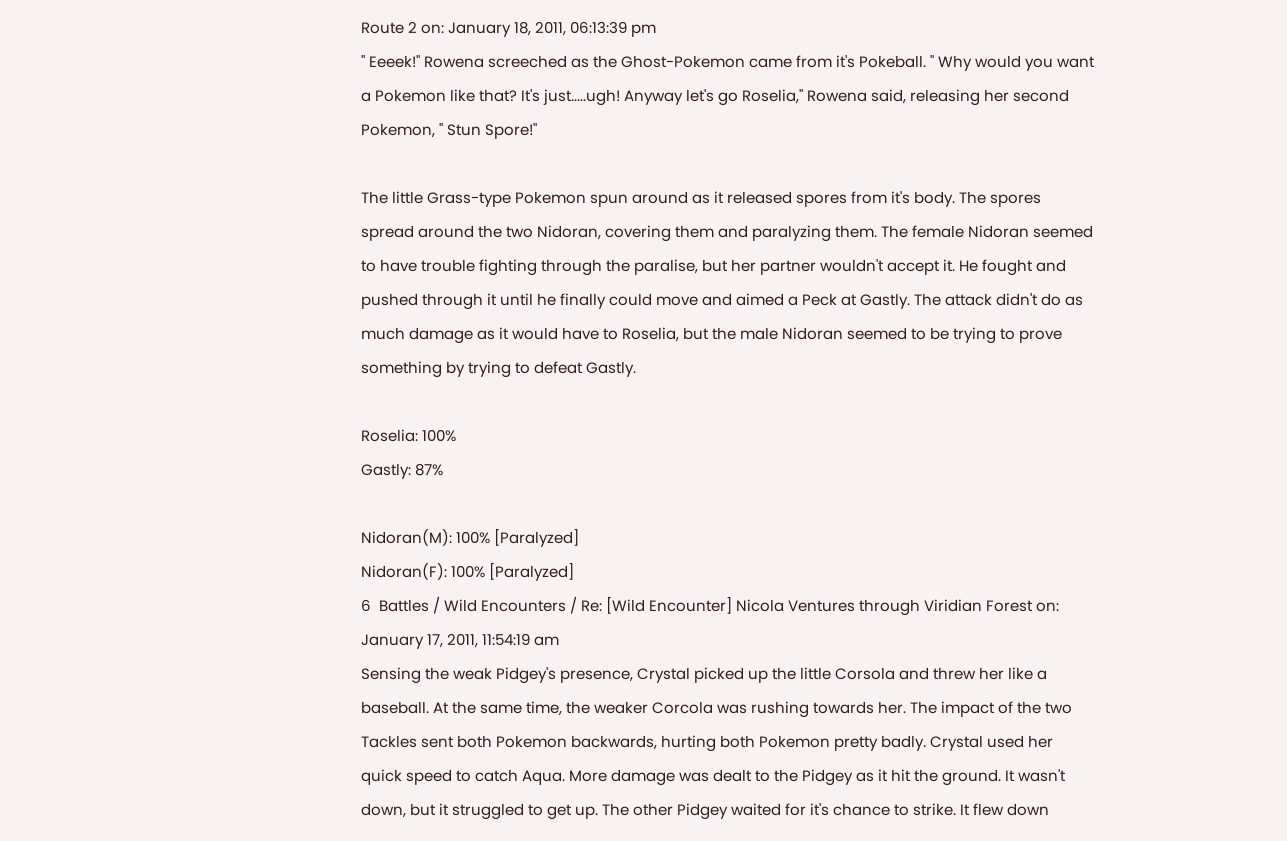Route 2 on: January 18, 2011, 06:13:39 pm
" Eeeek!" Rowena screeched as the Ghost-Pokemon came from it's Pokeball. " Why would you want a Pokemon like that? It's just.....ugh! Anyway let's go Roselia," Rowena said, releasing her second Pokemon, " Stun Spore!"

The little Grass-type Pokemon spun around as it released spores from it's body. The spores spread around the two Nidoran, covering them and paralyzing them. The female Nidoran seemed to have trouble fighting through the paralise, but her partner wouldn't accept it. He fought and pushed through it until he finally could move and aimed a Peck at Gastly. The attack didn't do as much damage as it would have to Roselia, but the male Nidoran seemed to be trying to prove something by trying to defeat Gastly.

Roselia: 100%
Gastly: 87%

Nidoran(M): 100% [Paralyzed]
Nidoran(F): 100% [Paralyzed]
6  Battles / Wild Encounters / Re: [Wild Encounter] Nicola Ventures through Viridian Forest on: January 17, 2011, 11:54:19 am
Sensing the weak Pidgey's presence, Crystal picked up the little Corsola and threw her like a baseball. At the same time, the weaker Corcola was rushing towards her. The impact of the two Tackles sent both Pokemon backwards, hurting both Pokemon pretty badly. Crystal used her quick speed to catch Aqua. More damage was dealt to the Pidgey as it hit the ground. It wasn't down, but it struggled to get up. The other Pidgey waited for it's chance to strike. It flew down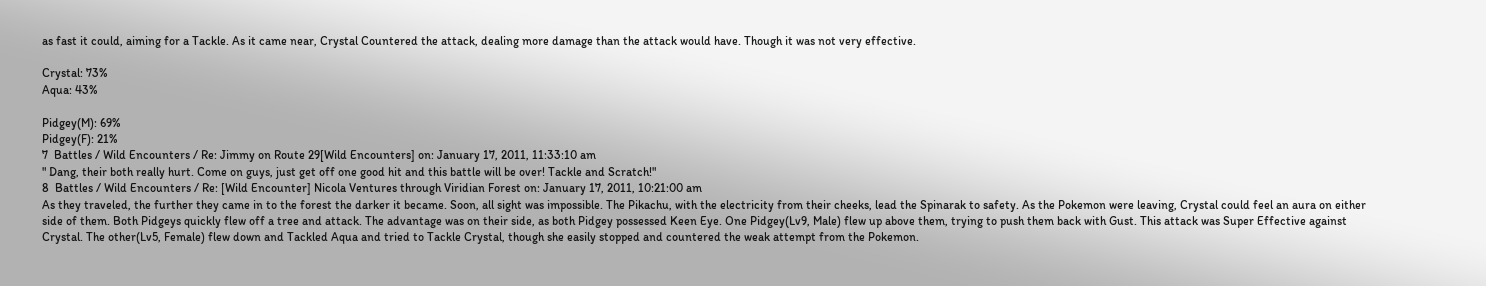as fast it could, aiming for a Tackle. As it came near, Crystal Countered the attack, dealing more damage than the attack would have. Though it was not very effective.

Crystal: 73%
Aqua: 43%

Pidgey(M): 69%
Pidgey(F): 21%
7  Battles / Wild Encounters / Re: Jimmy on Route 29[Wild Encounters] on: January 17, 2011, 11:33:10 am
" Dang, their both really hurt. Come on guys, just get off one good hit and this battle will be over! Tackle and Scratch!"
8  Battles / Wild Encounters / Re: [Wild Encounter] Nicola Ventures through Viridian Forest on: January 17, 2011, 10:21:00 am
As they traveled, the further they came in to the forest the darker it became. Soon, all sight was impossible. The Pikachu, with the electricity from their cheeks, lead the Spinarak to safety. As the Pokemon were leaving, Crystal could feel an aura on either side of them. Both Pidgeys quickly flew off a tree and attack. The advantage was on their side, as both Pidgey possessed Keen Eye. One Pidgey(Lv9, Male) flew up above them, trying to push them back with Gust. This attack was Super Effective against Crystal. The other(Lv5, Female) flew down and Tackled Aqua and tried to Tackle Crystal, though she easily stopped and countered the weak attempt from the Pokemon.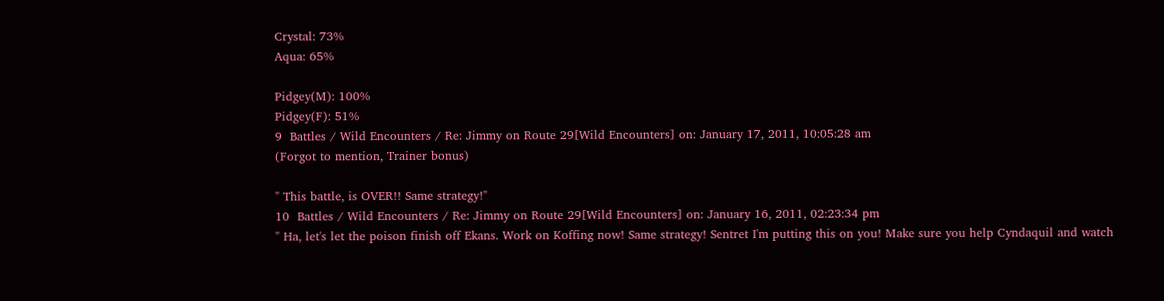Crystal: 73%
Aqua: 65%

Pidgey(M): 100%
Pidgey(F): 51%
9  Battles / Wild Encounters / Re: Jimmy on Route 29[Wild Encounters] on: January 17, 2011, 10:05:28 am
(Forgot to mention, Trainer bonus)

" This battle, is OVER!! Same strategy!"
10  Battles / Wild Encounters / Re: Jimmy on Route 29[Wild Encounters] on: January 16, 2011, 02:23:34 pm
" Ha, let's let the poison finish off Ekans. Work on Koffing now! Same strategy! Sentret I'm putting this on you! Make sure you help Cyndaquil and watch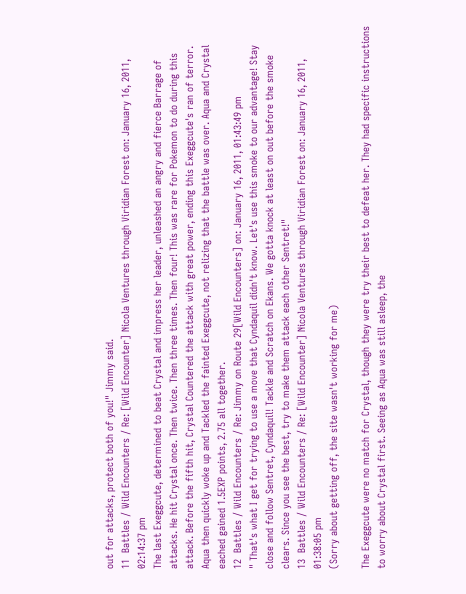out for attacks, protect both of you!" Jimmy said.
11  Battles / Wild Encounters / Re: [Wild Encounter] Nicola Ventures through Viridian Forest on: January 16, 2011, 02:14:37 pm
The last Exeggcute, determined to beat Crystal and impress her leader, unleashed an angry and fierce Barrage of attacks. He hit Crystal once. Then twice. Then three times. Then four! This was rare for Pokemon to do during this attack. Before the fifth hit, Crystal Countered the attack with great power, ending this Exeggcute's ran of terror. Aqua then quickly woke up and Tackled the fainted Exeggcute, not relizing that the battle was over. Aqua and Crystal eached gained 1.5EXP points, 2.75 all together.
12  Battles / Wild Encounters / Re: Jimmy on Route 29[Wild Encounters] on: January 16, 2011, 01:43:49 pm
" That's what I get for trying to use a move that Cyndaquil didn't know. Let's use this smoke to our advantage! Stay close and follow Sentret, Cyndaquil! Tackle and Scratch on Ekans. We gotta knock at least on out before the smoke clears. Since you see the best, try to make them attack each other Sentret!"
13  Battles / Wild Encounters / Re: [Wild Encounter] Nicola Ventures through Viridian Forest on: January 16, 2011, 01:38:05 pm
(Sorry about getting off, the site wasn't working for me)

The Exeggcute were no match for Crystal, though they were try their best to defeat her. They had specific instructions to worry about Crystal first. Seeing as Aqua was still asleep, the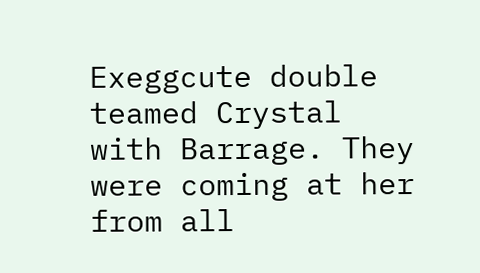Exeggcute double teamed Crystal with Barrage. They were coming at her from all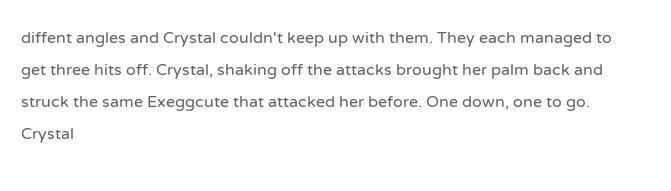diffent angles and Crystal couldn't keep up with them. They each managed to get three hits off. Crystal, shaking off the attacks brought her palm back and struck the same Exeggcute that attacked her before. One down, one to go. Crystal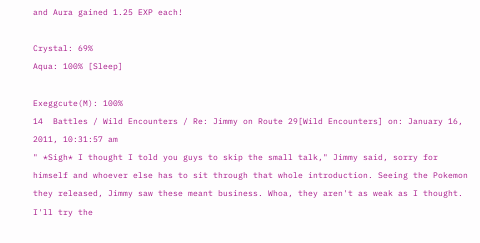and Aura gained 1.25 EXP each!

Crystal: 69%
Aqua: 100% [Sleep]

Exeggcute(M): 100%
14  Battles / Wild Encounters / Re: Jimmy on Route 29[Wild Encounters] on: January 16, 2011, 10:31:57 am
" *Sigh* I thought I told you guys to skip the small talk," Jimmy said, sorry for himself and whoever else has to sit through that whole introduction. Seeing the Pokemon they released, Jimmy saw these meant business. Whoa, they aren't as weak as I thought. I'll try the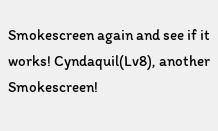Smokescreen again and see if it works! Cyndaquil(Lv8), another Smokescreen!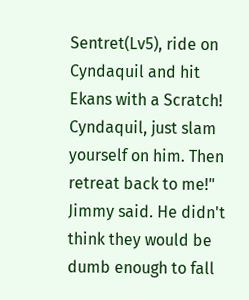Sentret(Lv5), ride on Cyndaquil and hit Ekans with a Scratch! Cyndaquil, just slam yourself on him. Then retreat back to me!" Jimmy said. He didn't think they would be dumb enough to fall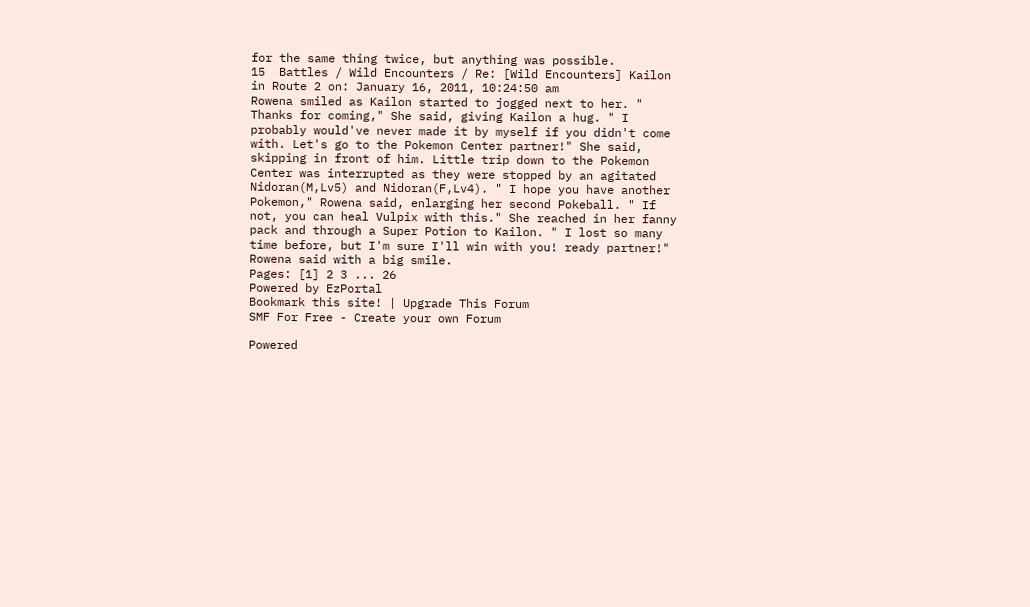for the same thing twice, but anything was possible.
15  Battles / Wild Encounters / Re: [Wild Encounters] Kailon in Route 2 on: January 16, 2011, 10:24:50 am
Rowena smiled as Kailon started to jogged next to her. " Thanks for coming," She said, giving Kailon a hug. " I probably would've never made it by myself if you didn't come with. Let's go to the Pokemon Center partner!" She said, skipping in front of him. Little trip down to the Pokemon Center was interrupted as they were stopped by an agitated Nidoran(M,Lv5) and Nidoran(F,Lv4). " I hope you have another Pokemon," Rowena said, enlarging her second Pokeball. " If not, you can heal Vulpix with this." She reached in her fanny pack and through a Super Potion to Kailon. " I lost so many time before, but I'm sure I'll win with you! ready partner!" Rowena said with a big smile.
Pages: [1] 2 3 ... 26
Powered by EzPortal
Bookmark this site! | Upgrade This Forum
SMF For Free - Create your own Forum

Powered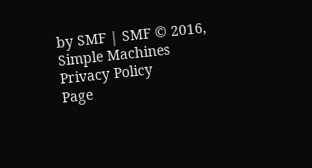by SMF | SMF © 2016, Simple Machines
Privacy Policy
Page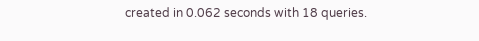created in 0.062 seconds with 18 queries.